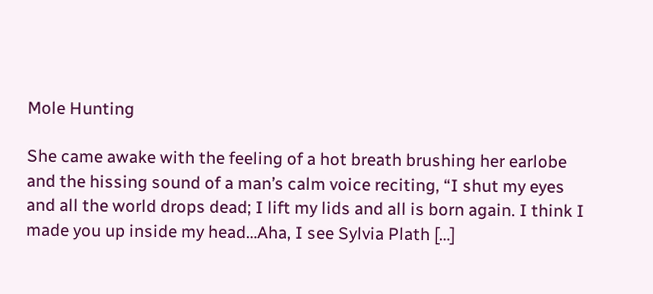Mole Hunting

She came awake with the feeling of a hot breath brushing her earlobe and the hissing sound of a man’s calm voice reciting, “I shut my eyes and all the world drops dead; I lift my lids and all is born again. I think I made you up inside my head…Aha, I see Sylvia Plath […]